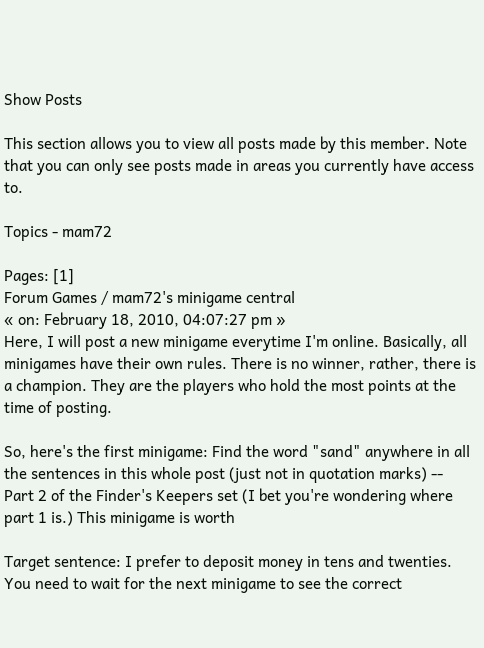Show Posts

This section allows you to view all posts made by this member. Note that you can only see posts made in areas you currently have access to.

Topics - mam72

Pages: [1]
Forum Games / mam72's minigame central
« on: February 18, 2010, 04:07:27 pm »
Here, I will post a new minigame everytime I'm online. Basically, all minigames have their own rules. There is no winner, rather, there is a champion. They are the players who hold the most points at the time of posting.

So, here's the first minigame: Find the word "sand" anywhere in all the sentences in this whole post (just not in quotation marks) -- Part 2 of the Finder's Keepers set (I bet you're wondering where part 1 is.) This minigame is worth

Target sentence: I prefer to deposit money in tens and twenties.
You need to wait for the next minigame to see the correct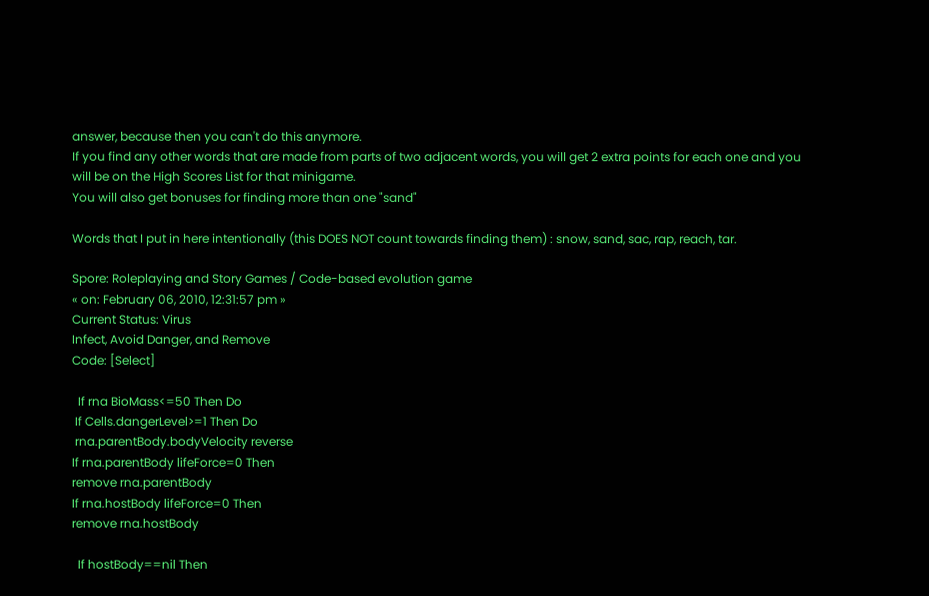answer, because then you can't do this anymore.
If you find any other words that are made from parts of two adjacent words, you will get 2 extra points for each one and you will be on the High Scores List for that minigame.
You will also get bonuses for finding more than one "sand"

Words that I put in here intentionally (this DOES NOT count towards finding them) : snow, sand, sac, rap, reach, tar.

Spore: Roleplaying and Story Games / Code-based evolution game
« on: February 06, 2010, 12:31:57 pm »
Current Status: Virus
Infect, Avoid Danger, and Remove
Code: [Select]

  If rna BioMass<=50 Then Do
 If Cells.dangerLevel>=1 Then Do
 rna.parentBody.bodyVelocity reverse
If rna.parentBody lifeForce=0 Then
remove rna.parentBody
If rna.hostBody lifeForce=0 Then
remove rna.hostBody

  If hostBody==nil Then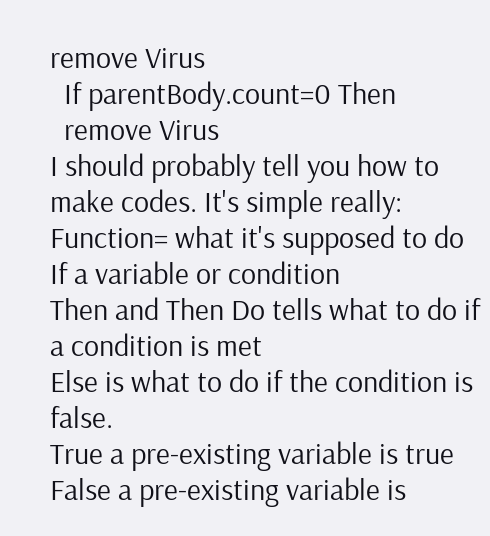remove Virus
  If parentBody.count=0 Then
  remove Virus
I should probably tell you how to make codes. It's simple really:
Function= what it's supposed to do
If a variable or condition
Then and Then Do tells what to do if a condition is met
Else is what to do if the condition is false.
True a pre-existing variable is true
False a pre-existing variable is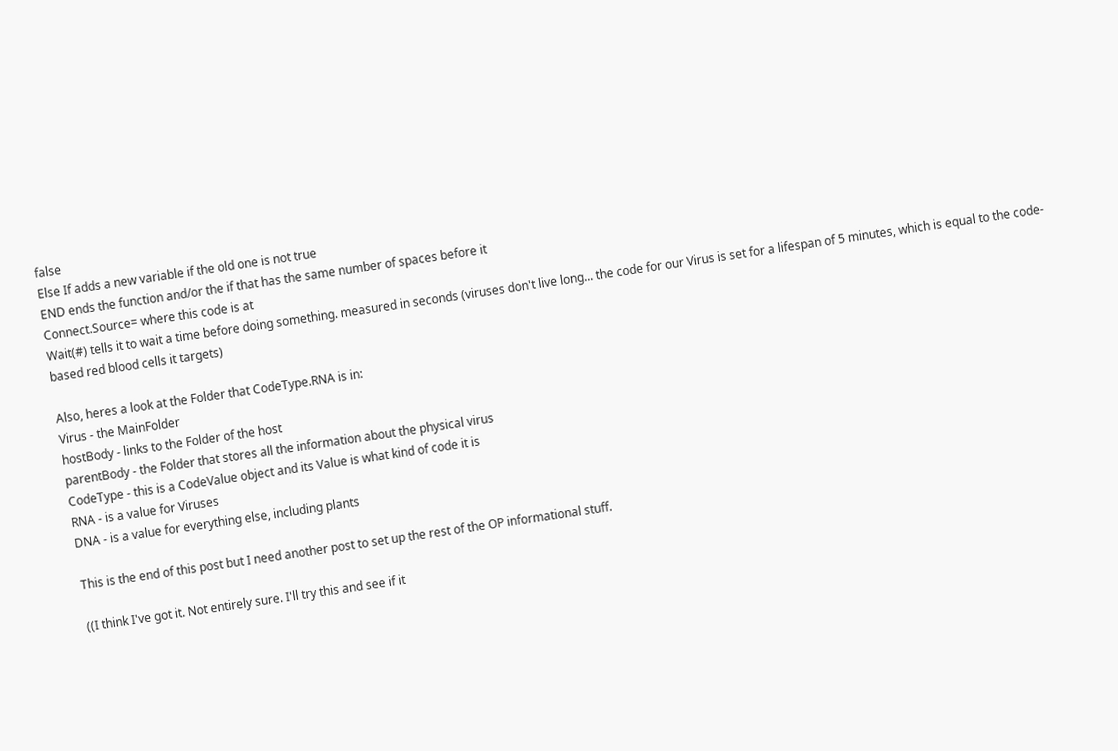false
Else If adds a new variable if the old one is not true
END ends the function and/or the if that has the same number of spaces before it
Connect.Source= where this code is at
Wait(#) tells it to wait a time before doing something. measured in seconds (viruses don't live long... the code for our Virus is set for a lifespan of 5 minutes, which is equal to the code-based red blood cells it targets)

Also, heres a look at the Folder that CodeType.RNA is in:
Virus - the MainFolder
hostBody - links to the Folder of the host
parentBody - the Folder that stores all the information about the physical virus
CodeType - this is a CodeValue object and its Value is what kind of code it is
RNA - is a value for Viruses
DNA - is a value for everything else, including plants

This is the end of this post but I need another post to set up the rest of the OP informational stuff.

((I think I've got it. Not entirely sure. I'll try this and see if it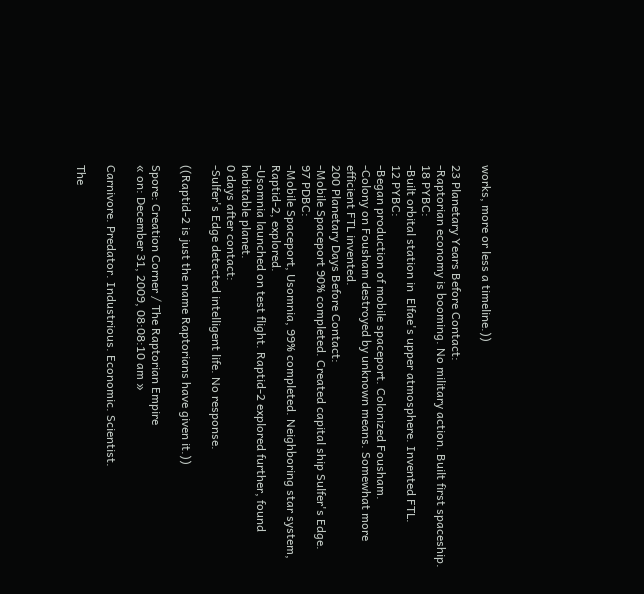works, more or less a timeline.))

23 Planetary Years Before Contact:
-Raptorian economy is booming. No military action. Built first spaceship.
18 PYBC:
-Built orbital station in  Elfae's upper atmosphere. Invented FTL.
12 PYBC:
-Began production of mobile spaceport. Colonized Fousham.
-Colony on Fousham destroyed by unknown means. Somewhat more efficient FTL invented.
200 Planetary Days Before Contact:
-Mobile Spaceport 90% completed. Created capital ship Sulfer's Edge.
97 PDBC:
-Mobile Spaceport, Usomnia, 99% completed. Neighboring star system, Raptid-2, explored.
-Usomnia launched on test flight. Raptid-2 explored further, found habitable planet.
0 days after contact:
-Sulfer's Edge detected intelligent life. No response.

((Raptid-2 is just the name Raptorians have given it.))

Spore: Creation Corner / The Raptorian Empire
« on: December 31, 2009, 08:08:10 am »

Carnivore. Predator. Industrious. Economic. Scientist.

The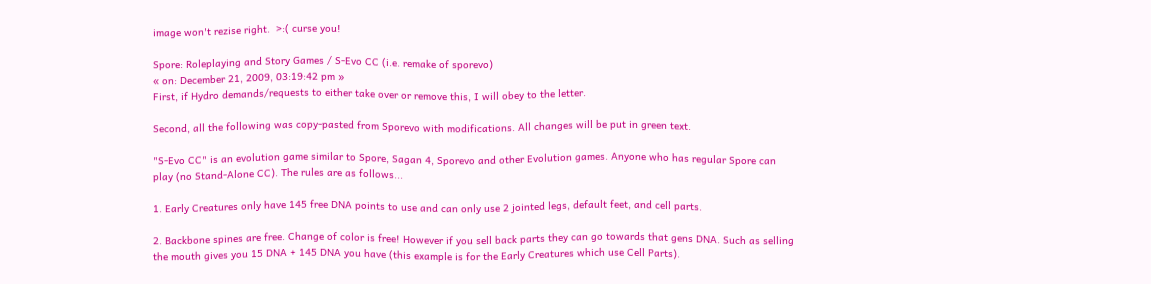image won't rezise right.  >:( curse you!

Spore: Roleplaying and Story Games / S-Evo CC (i.e. remake of sporevo)
« on: December 21, 2009, 03:19:42 pm »
First, if Hydro demands/requests to either take over or remove this, I will obey to the letter.

Second, all the following was copy-pasted from Sporevo with modifications. All changes will be put in green text.

"S-Evo CC" is an evolution game similar to Spore, Sagan 4, Sporevo and other Evolution games. Anyone who has regular Spore can play (no Stand-Alone CC). The rules are as follows...

1. Early Creatures only have 145 free DNA points to use and can only use 2 jointed legs, default feet, and cell parts.

2. Backbone spines are free. Change of color is free! However if you sell back parts they can go towards that gens DNA. Such as selling the mouth gives you 15 DNA + 145 DNA you have (this example is for the Early Creatures which use Cell Parts).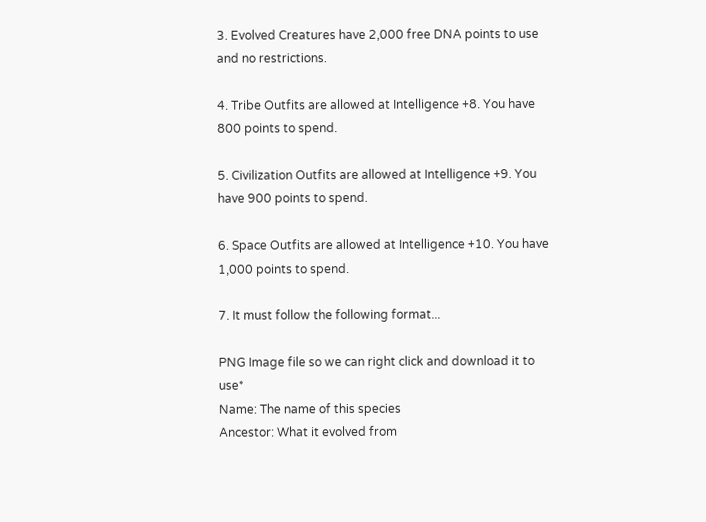3. Evolved Creatures have 2,000 free DNA points to use and no restrictions.

4. Tribe Outfits are allowed at Intelligence +8. You have 800 points to spend.

5. Civilization Outfits are allowed at Intelligence +9. You have 900 points to spend.

6. Space Outfits are allowed at Intelligence +10. You have 1,000 points to spend.

7. It must follow the following format...

PNG Image file so we can right click and download it to use*
Name: The name of this species
Ancestor: What it evolved from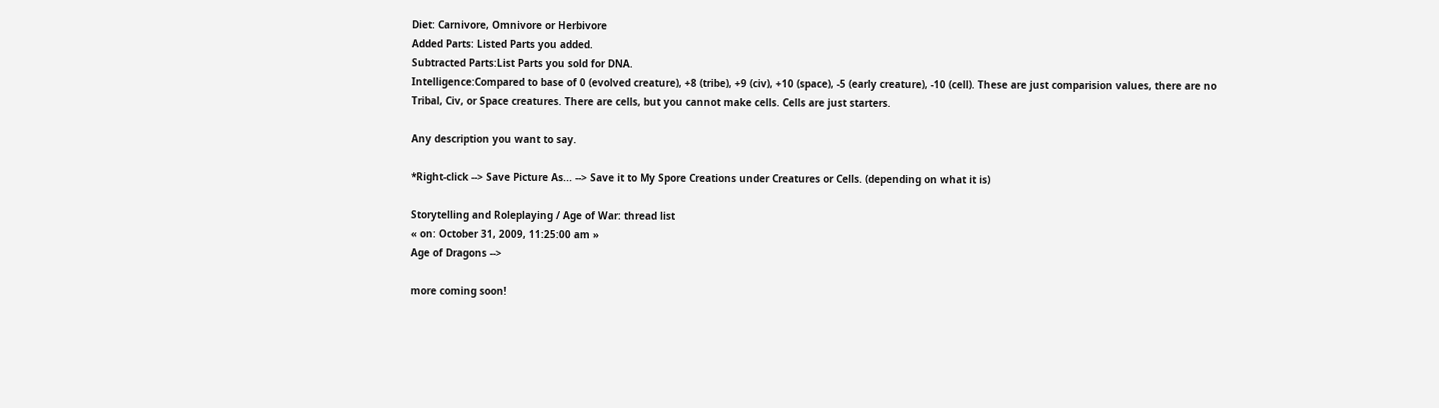Diet: Carnivore, Omnivore or Herbivore
Added Parts: Listed Parts you added.
Subtracted Parts:List Parts you sold for DNA.
Intelligence:Compared to base of 0 (evolved creature), +8 (tribe), +9 (civ), +10 (space), -5 (early creature), -10 (cell). These are just comparision values, there are no Tribal, Civ, or Space creatures. There are cells, but you cannot make cells. Cells are just starters.

Any description you want to say.

*Right-click --> Save Picture As... --> Save it to My Spore Creations under Creatures or Cells. (depending on what it is)

Storytelling and Roleplaying / Age of War: thread list
« on: October 31, 2009, 11:25:00 am »
Age of Dragons -->

more coming soon!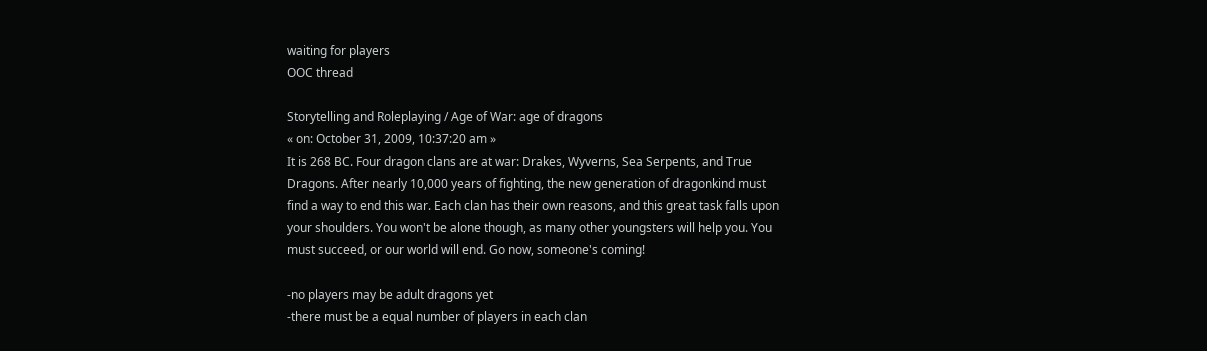waiting for players
OOC thread

Storytelling and Roleplaying / Age of War: age of dragons
« on: October 31, 2009, 10:37:20 am »
It is 268 BC. Four dragon clans are at war: Drakes, Wyverns, Sea Serpents, and True Dragons. After nearly 10,000 years of fighting, the new generation of dragonkind must find a way to end this war. Each clan has their own reasons, and this great task falls upon your shoulders. You won't be alone though, as many other youngsters will help you. You must succeed, or our world will end. Go now, someone's coming!

-no players may be adult dragons yet
-there must be a equal number of players in each clan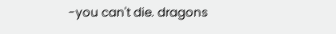-you can't die. dragons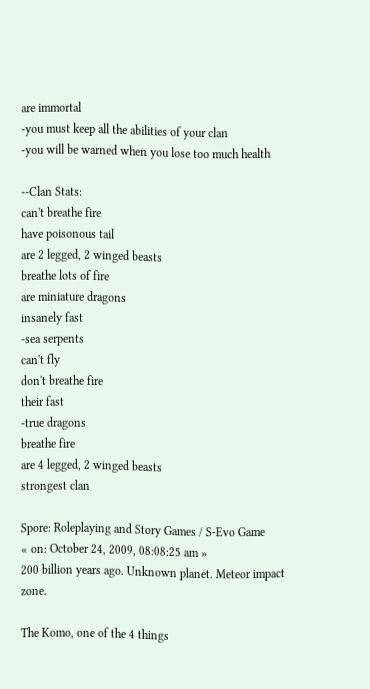are immortal
-you must keep all the abilities of your clan
-you will be warned when you lose too much health

--Clan Stats:
can't breathe fire
have poisonous tail
are 2 legged, 2 winged beasts
breathe lots of fire
are miniature dragons
insanely fast
-sea serpents
can't fly
don't breathe fire
their fast
-true dragons
breathe fire
are 4 legged, 2 winged beasts
strongest clan

Spore: Roleplaying and Story Games / S-Evo Game
« on: October 24, 2009, 08:08:25 am »
200 billion years ago. Unknown planet. Meteor impact zone.

The Komo, one of the 4 things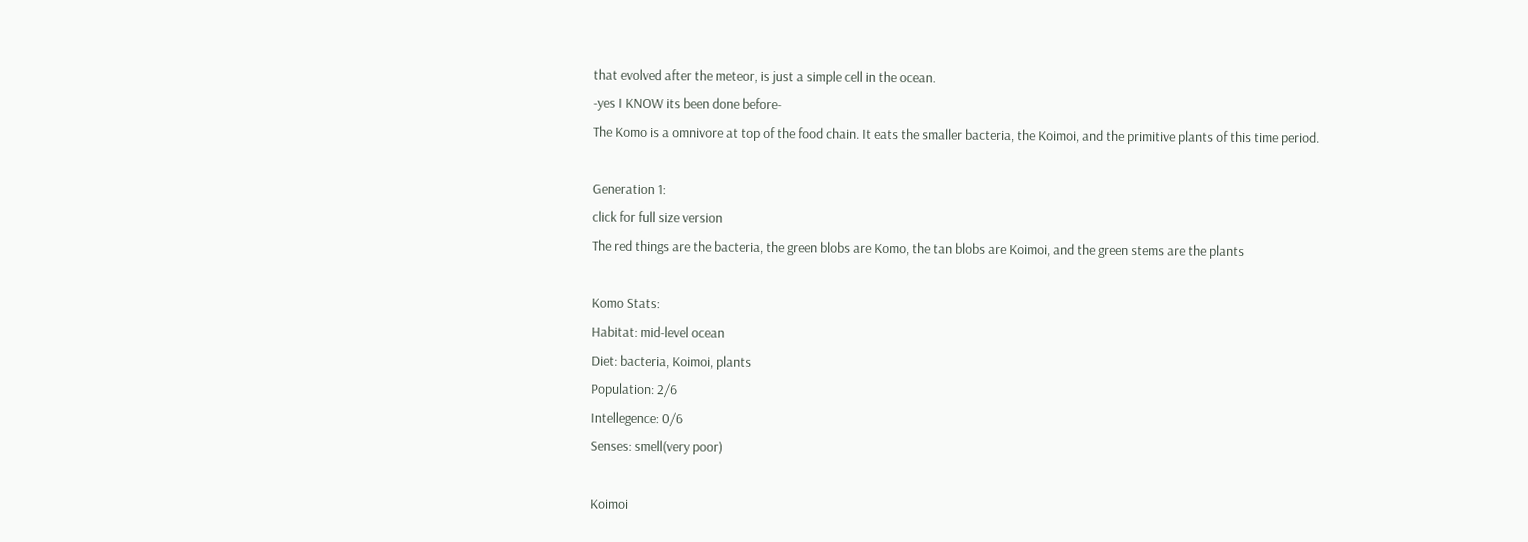that evolved after the meteor, is just a simple cell in the ocean.
-yes I KNOW its been done before-
The Komo is a omnivore at top of the food chain. It eats the smaller bacteria, the Koimoi, and the primitive plants of this time period.

Generation 1:
click for full size version
The red things are the bacteria, the green blobs are Komo, the tan blobs are Koimoi, and the green stems are the plants

Komo Stats:
Habitat: mid-level ocean
Diet: bacteria, Koimoi, plants
Population: 2/6
Intellegence: 0/6
Senses: smell(very poor)

Koimoi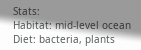Stats:
Habitat: mid-level ocean
Diet: bacteria, plants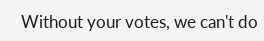Without your votes, we can't do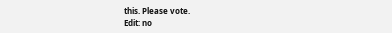this. Please vote.
Edit: no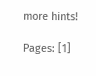more hints!

Pages: [1]